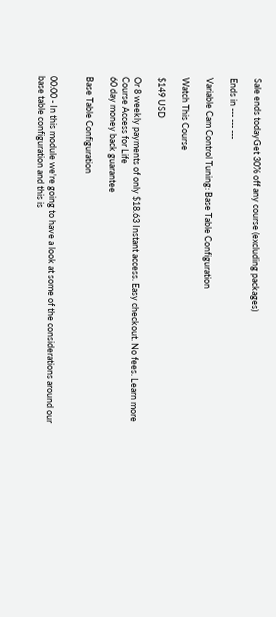Sale ends todayGet 30% off any course (excluding packages)

Ends in --- --- ---

Variable Cam Control Tuning: Base Table Configuration

Watch This Course

$149 USD

Or 8 weekly payments of only $18.63 Instant access. Easy checkout. No fees. Learn more
Course Access for Life
60 day money back guarantee

Base Table Configuration


00:00 - In this module we're going to have a look at some of the considerations around our base table configuration and this is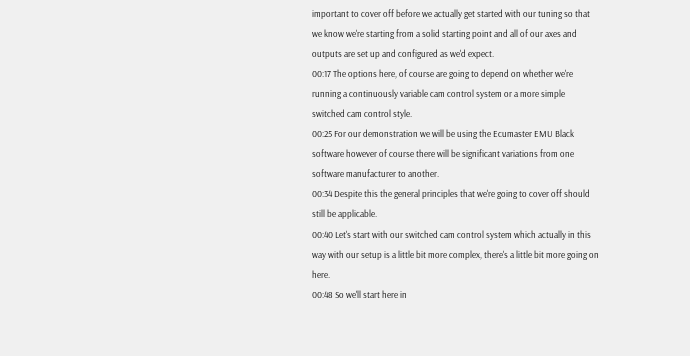important to cover off before we actually get started with our tuning so that we know we're starting from a solid starting point and all of our axes and outputs are set up and configured as we'd expect.
00:17 The options here, of course are going to depend on whether we're running a continuously variable cam control system or a more simple switched cam control style.
00:25 For our demonstration we will be using the Ecumaster EMU Black software however of course there will be significant variations from one software manufacturer to another.
00:34 Despite this the general principles that we're going to cover off should still be applicable.
00:40 Let's start with our switched cam control system which actually in this way with our setup is a little bit more complex, there's a little bit more going on here.
00:48 So we'll start here in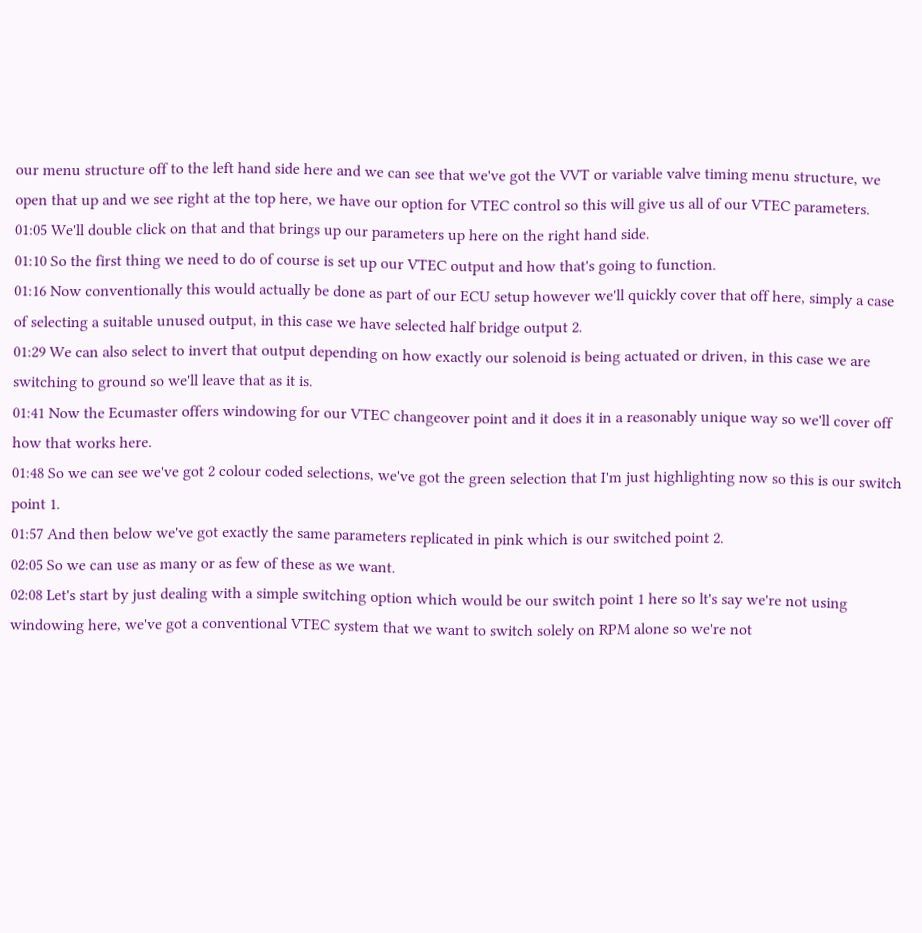our menu structure off to the left hand side here and we can see that we've got the VVT or variable valve timing menu structure, we open that up and we see right at the top here, we have our option for VTEC control so this will give us all of our VTEC parameters.
01:05 We'll double click on that and that brings up our parameters up here on the right hand side.
01:10 So the first thing we need to do of course is set up our VTEC output and how that's going to function.
01:16 Now conventionally this would actually be done as part of our ECU setup however we'll quickly cover that off here, simply a case of selecting a suitable unused output, in this case we have selected half bridge output 2.
01:29 We can also select to invert that output depending on how exactly our solenoid is being actuated or driven, in this case we are switching to ground so we'll leave that as it is.
01:41 Now the Ecumaster offers windowing for our VTEC changeover point and it does it in a reasonably unique way so we'll cover off how that works here.
01:48 So we can see we've got 2 colour coded selections, we've got the green selection that I'm just highlighting now so this is our switch point 1.
01:57 And then below we've got exactly the same parameters replicated in pink which is our switched point 2.
02:05 So we can use as many or as few of these as we want.
02:08 Let's start by just dealing with a simple switching option which would be our switch point 1 here so lt's say we're not using windowing here, we've got a conventional VTEC system that we want to switch solely on RPM alone so we're not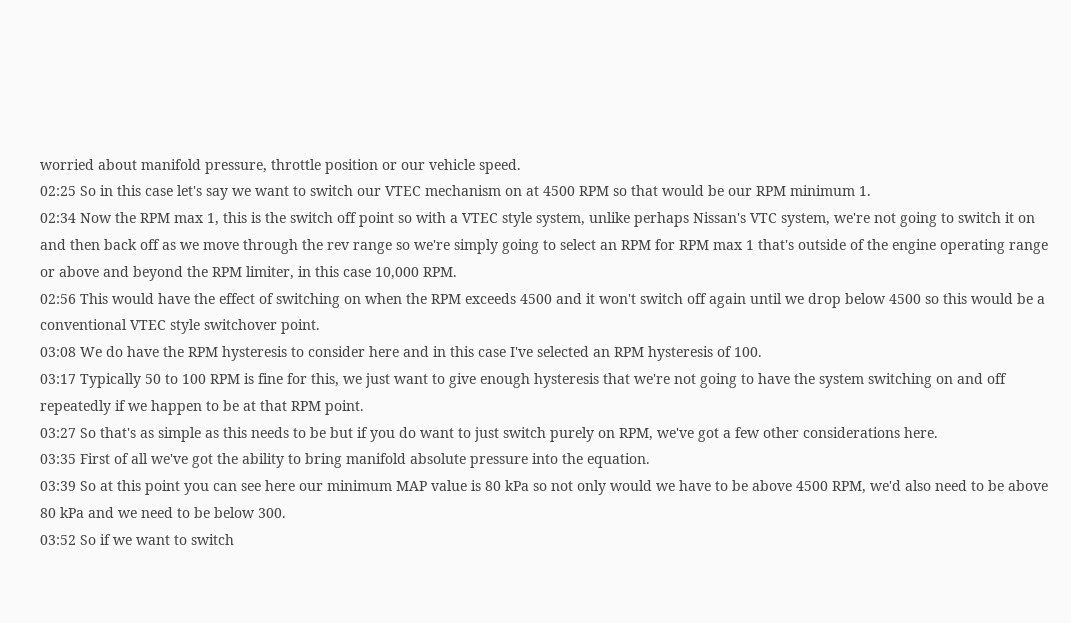worried about manifold pressure, throttle position or our vehicle speed.
02:25 So in this case let's say we want to switch our VTEC mechanism on at 4500 RPM so that would be our RPM minimum 1.
02:34 Now the RPM max 1, this is the switch off point so with a VTEC style system, unlike perhaps Nissan's VTC system, we're not going to switch it on and then back off as we move through the rev range so we're simply going to select an RPM for RPM max 1 that's outside of the engine operating range or above and beyond the RPM limiter, in this case 10,000 RPM.
02:56 This would have the effect of switching on when the RPM exceeds 4500 and it won't switch off again until we drop below 4500 so this would be a conventional VTEC style switchover point.
03:08 We do have the RPM hysteresis to consider here and in this case I've selected an RPM hysteresis of 100.
03:17 Typically 50 to 100 RPM is fine for this, we just want to give enough hysteresis that we're not going to have the system switching on and off repeatedly if we happen to be at that RPM point.
03:27 So that's as simple as this needs to be but if you do want to just switch purely on RPM, we've got a few other considerations here.
03:35 First of all we've got the ability to bring manifold absolute pressure into the equation.
03:39 So at this point you can see here our minimum MAP value is 80 kPa so not only would we have to be above 4500 RPM, we'd also need to be above 80 kPa and we need to be below 300.
03:52 So if we want to switch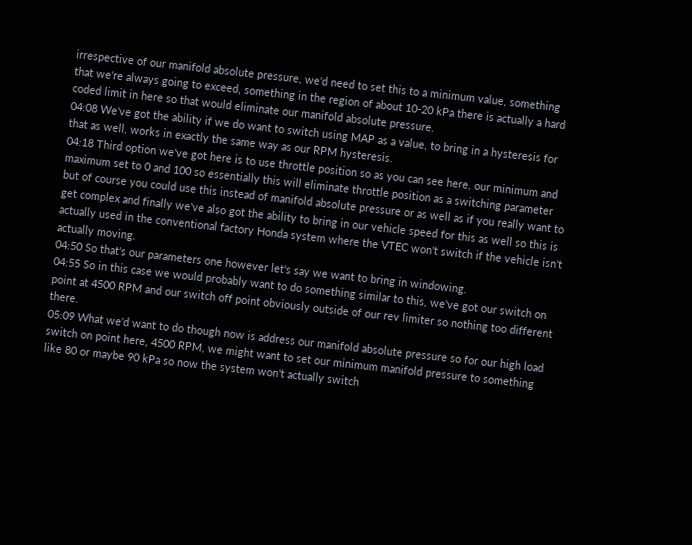irrespective of our manifold absolute pressure, we'd need to set this to a minimum value, something that we're always going to exceed, something in the region of about 10-20 kPa there is actually a hard coded limit in here so that would eliminate our manifold absolute pressure.
04:08 We've got the ability if we do want to switch using MAP as a value, to bring in a hysteresis for that as well, works in exactly the same way as our RPM hysteresis.
04:18 Third option we've got here is to use throttle position so as you can see here, our minimum and maximum set to 0 and 100 so essentially this will eliminate throttle position as a switching parameter but of course you could use this instead of manifold absolute pressure or as well as if you really want to get complex and finally we've also got the ability to bring in our vehicle speed for this as well so this is actually used in the conventional factory Honda system where the VTEC won't switch if the vehicle isn't actually moving.
04:50 So that's our parameters one however let's say we want to bring in windowing.
04:55 So in this case we would probably want to do something similar to this, we've got our switch on point at 4500 RPM and our switch off point obviously outside of our rev limiter so nothing too different there.
05:09 What we'd want to do though now is address our manifold absolute pressure so for our high load switch on point here, 4500 RPM, we might want to set our minimum manifold pressure to something like 80 or maybe 90 kPa so now the system won't actually switch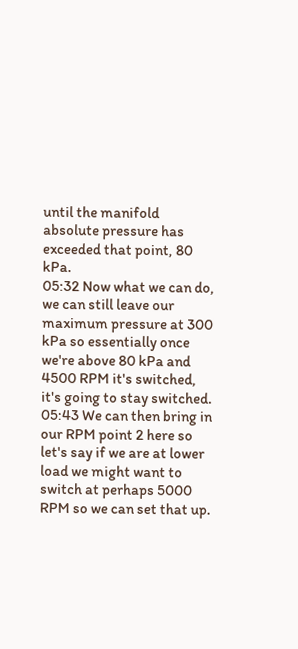until the manifold absolute pressure has exceeded that point, 80 kPa.
05:32 Now what we can do, we can still leave our maximum pressure at 300 kPa so essentially once we're above 80 kPa and 4500 RPM it's switched, it's going to stay switched.
05:43 We can then bring in our RPM point 2 here so let's say if we are at lower load we might want to switch at perhaps 5000 RPM so we can set that up.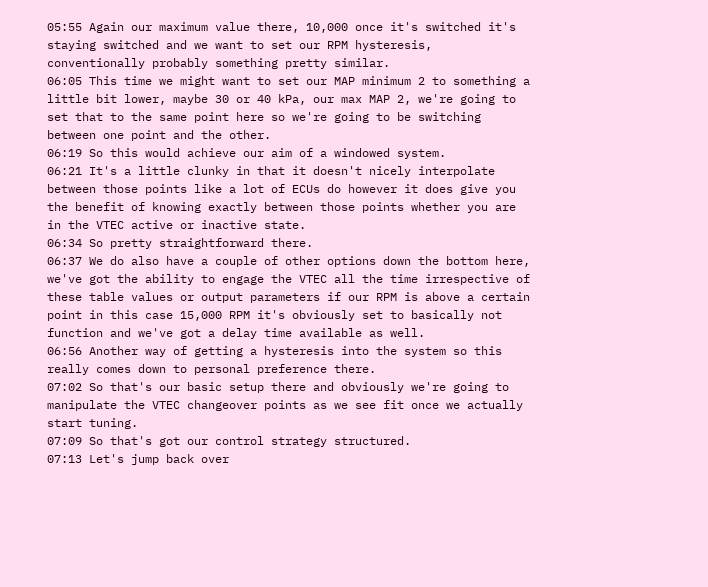05:55 Again our maximum value there, 10,000 once it's switched it's staying switched and we want to set our RPM hysteresis, conventionally probably something pretty similar.
06:05 This time we might want to set our MAP minimum 2 to something a little bit lower, maybe 30 or 40 kPa, our max MAP 2, we're going to set that to the same point here so we're going to be switching between one point and the other.
06:19 So this would achieve our aim of a windowed system.
06:21 It's a little clunky in that it doesn't nicely interpolate between those points like a lot of ECUs do however it does give you the benefit of knowing exactly between those points whether you are in the VTEC active or inactive state.
06:34 So pretty straightforward there.
06:37 We do also have a couple of other options down the bottom here, we've got the ability to engage the VTEC all the time irrespective of these table values or output parameters if our RPM is above a certain point in this case 15,000 RPM it's obviously set to basically not function and we've got a delay time available as well.
06:56 Another way of getting a hysteresis into the system so this really comes down to personal preference there.
07:02 So that's our basic setup there and obviously we're going to manipulate the VTEC changeover points as we see fit once we actually start tuning.
07:09 So that's got our control strategy structured.
07:13 Let's jump back over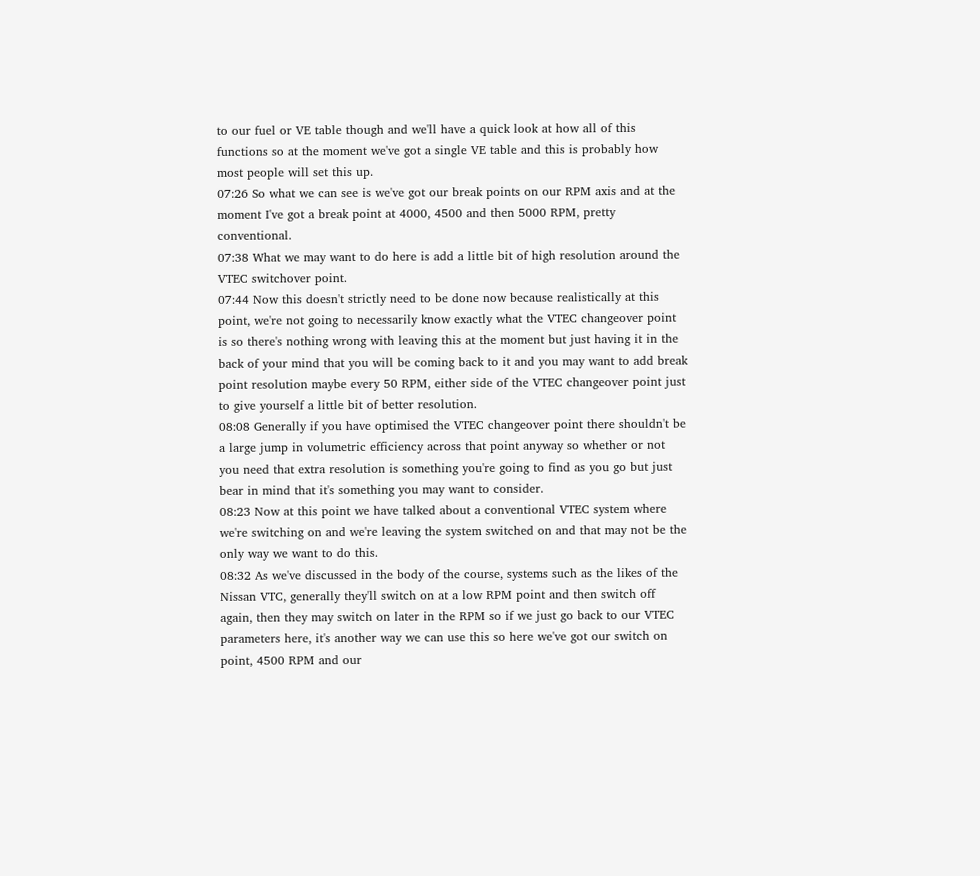to our fuel or VE table though and we'll have a quick look at how all of this functions so at the moment we've got a single VE table and this is probably how most people will set this up.
07:26 So what we can see is we've got our break points on our RPM axis and at the moment I've got a break point at 4000, 4500 and then 5000 RPM, pretty conventional.
07:38 What we may want to do here is add a little bit of high resolution around the VTEC switchover point.
07:44 Now this doesn't strictly need to be done now because realistically at this point, we're not going to necessarily know exactly what the VTEC changeover point is so there's nothing wrong with leaving this at the moment but just having it in the back of your mind that you will be coming back to it and you may want to add break point resolution maybe every 50 RPM, either side of the VTEC changeover point just to give yourself a little bit of better resolution.
08:08 Generally if you have optimised the VTEC changeover point there shouldn't be a large jump in volumetric efficiency across that point anyway so whether or not you need that extra resolution is something you're going to find as you go but just bear in mind that it's something you may want to consider.
08:23 Now at this point we have talked about a conventional VTEC system where we're switching on and we're leaving the system switched on and that may not be the only way we want to do this.
08:32 As we've discussed in the body of the course, systems such as the likes of the Nissan VTC, generally they'll switch on at a low RPM point and then switch off again, then they may switch on later in the RPM so if we just go back to our VTEC parameters here, it's another way we can use this so here we've got our switch on point, 4500 RPM and our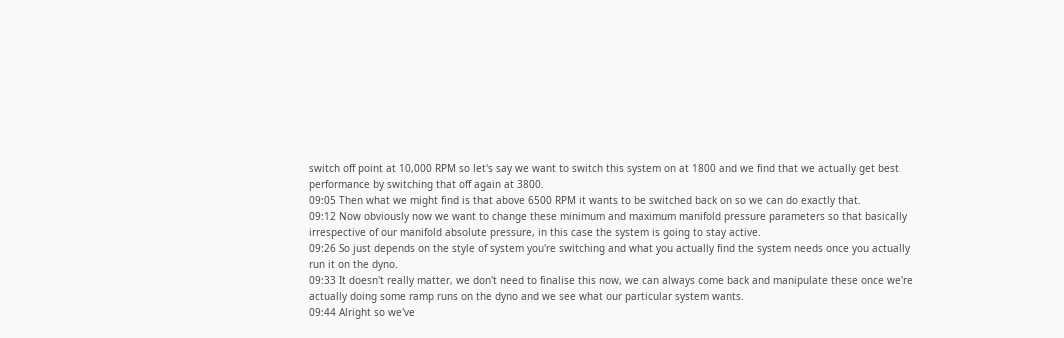switch off point at 10,000 RPM so let's say we want to switch this system on at 1800 and we find that we actually get best performance by switching that off again at 3800.
09:05 Then what we might find is that above 6500 RPM it wants to be switched back on so we can do exactly that.
09:12 Now obviously now we want to change these minimum and maximum manifold pressure parameters so that basically irrespective of our manifold absolute pressure, in this case the system is going to stay active.
09:26 So just depends on the style of system you're switching and what you actually find the system needs once you actually run it on the dyno.
09:33 It doesn't really matter, we don't need to finalise this now, we can always come back and manipulate these once we're actually doing some ramp runs on the dyno and we see what our particular system wants.
09:44 Alright so we've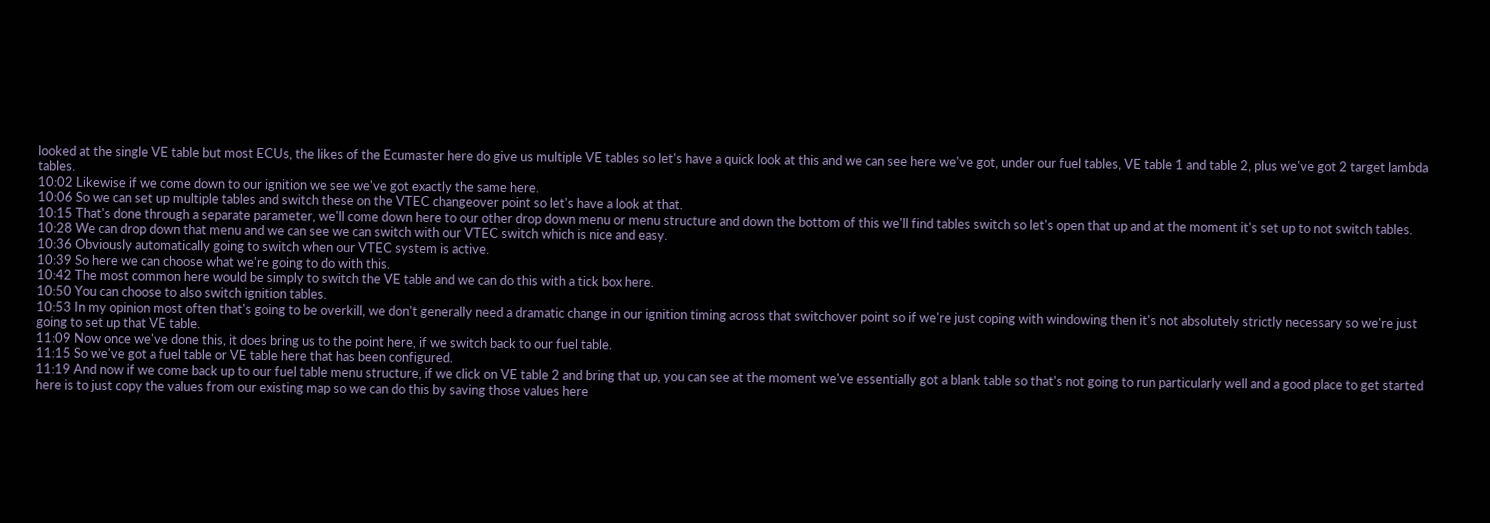looked at the single VE table but most ECUs, the likes of the Ecumaster here do give us multiple VE tables so let's have a quick look at this and we can see here we've got, under our fuel tables, VE table 1 and table 2, plus we've got 2 target lambda tables.
10:02 Likewise if we come down to our ignition we see we've got exactly the same here.
10:06 So we can set up multiple tables and switch these on the VTEC changeover point so let's have a look at that.
10:15 That's done through a separate parameter, we'll come down here to our other drop down menu or menu structure and down the bottom of this we'll find tables switch so let's open that up and at the moment it's set up to not switch tables.
10:28 We can drop down that menu and we can see we can switch with our VTEC switch which is nice and easy.
10:36 Obviously automatically going to switch when our VTEC system is active.
10:39 So here we can choose what we're going to do with this.
10:42 The most common here would be simply to switch the VE table and we can do this with a tick box here.
10:50 You can choose to also switch ignition tables.
10:53 In my opinion most often that's going to be overkill, we don't generally need a dramatic change in our ignition timing across that switchover point so if we're just coping with windowing then it's not absolutely strictly necessary so we're just going to set up that VE table.
11:09 Now once we've done this, it does bring us to the point here, if we switch back to our fuel table.
11:15 So we've got a fuel table or VE table here that has been configured.
11:19 And now if we come back up to our fuel table menu structure, if we click on VE table 2 and bring that up, you can see at the moment we've essentially got a blank table so that's not going to run particularly well and a good place to get started here is to just copy the values from our existing map so we can do this by saving those values here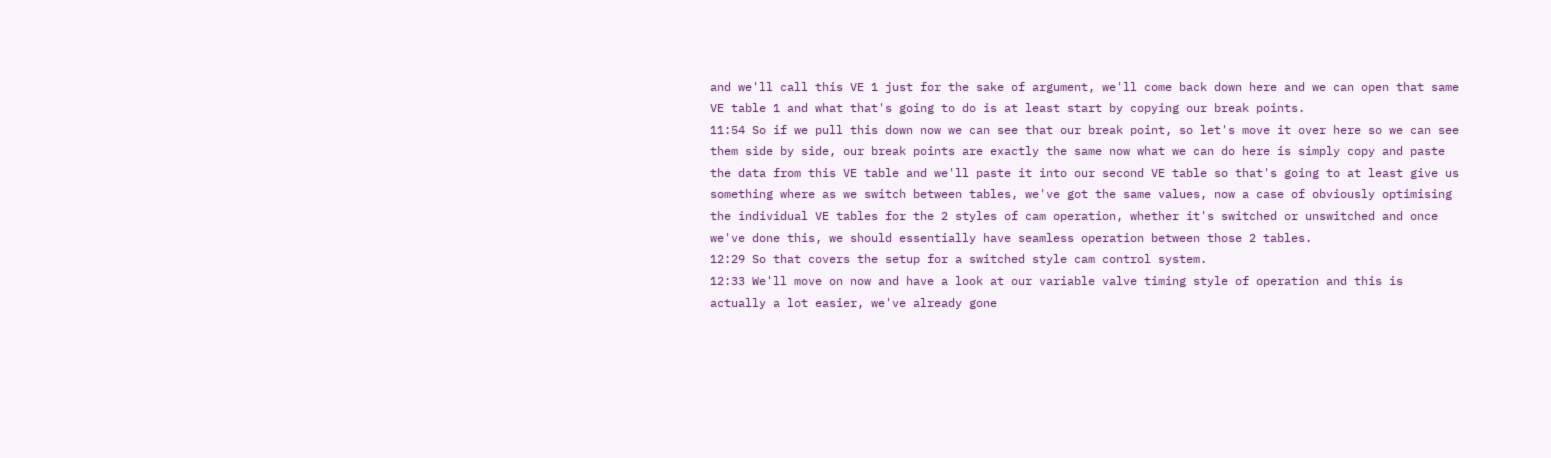and we'll call this VE 1 just for the sake of argument, we'll come back down here and we can open that same VE table 1 and what that's going to do is at least start by copying our break points.
11:54 So if we pull this down now we can see that our break point, so let's move it over here so we can see them side by side, our break points are exactly the same now what we can do here is simply copy and paste the data from this VE table and we'll paste it into our second VE table so that's going to at least give us something where as we switch between tables, we've got the same values, now a case of obviously optimising the individual VE tables for the 2 styles of cam operation, whether it's switched or unswitched and once we've done this, we should essentially have seamless operation between those 2 tables.
12:29 So that covers the setup for a switched style cam control system.
12:33 We'll move on now and have a look at our variable valve timing style of operation and this is actually a lot easier, we've already gone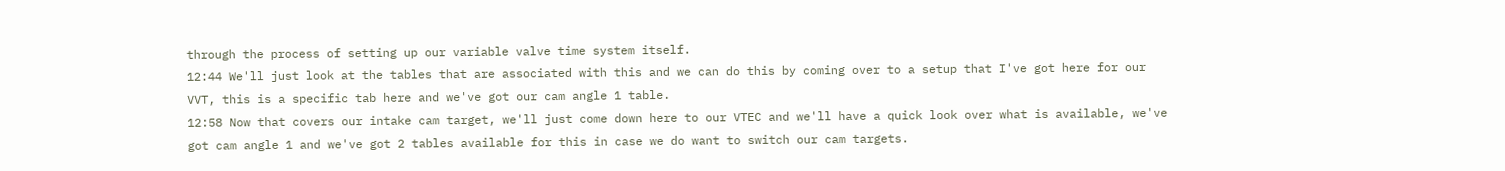through the process of setting up our variable valve time system itself.
12:44 We'll just look at the tables that are associated with this and we can do this by coming over to a setup that I've got here for our VVT, this is a specific tab here and we've got our cam angle 1 table.
12:58 Now that covers our intake cam target, we'll just come down here to our VTEC and we'll have a quick look over what is available, we've got cam angle 1 and we've got 2 tables available for this in case we do want to switch our cam targets.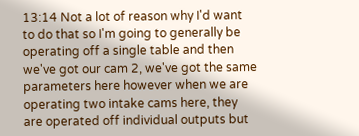13:14 Not a lot of reason why I'd want to do that so I'm going to generally be operating off a single table and then we've got our cam 2, we've got the same parameters here however when we are operating two intake cams here, they are operated off individual outputs but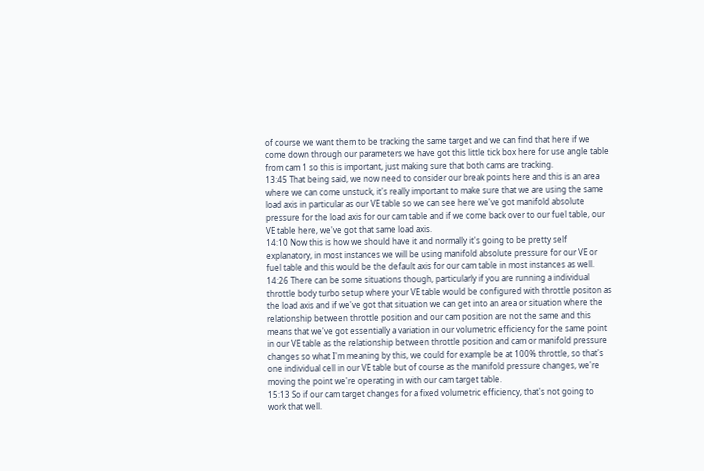of course we want them to be tracking the same target and we can find that here if we come down through our parameters we have got this little tick box here for use angle table from cam 1 so this is important, just making sure that both cams are tracking.
13:45 That being said, we now need to consider our break points here and this is an area where we can come unstuck, it's really important to make sure that we are using the same load axis in particular as our VE table so we can see here we've got manifold absolute pressure for the load axis for our cam table and if we come back over to our fuel table, our VE table here, we've got that same load axis.
14:10 Now this is how we should have it and normally it's going to be pretty self explanatory, in most instances we will be using manifold absolute pressure for our VE or fuel table and this would be the default axis for our cam table in most instances as well.
14:26 There can be some situations though, particularly if you are running a individual throttle body turbo setup where your VE table would be configured with throttle positon as the load axis and if we've got that situation we can get into an area or situation where the relationship between throttle position and our cam position are not the same and this means that we've got essentially a variation in our volumetric efficiency for the same point in our VE table as the relationship between throttle position and cam or manifold pressure changes so what I'm meaning by this, we could for example be at 100% throttle, so that's one individual cell in our VE table but of course as the manifold pressure changes, we're moving the point we're operating in with our cam target table.
15:13 So if our cam target changes for a fixed volumetric efficiency, that's not going to work that well.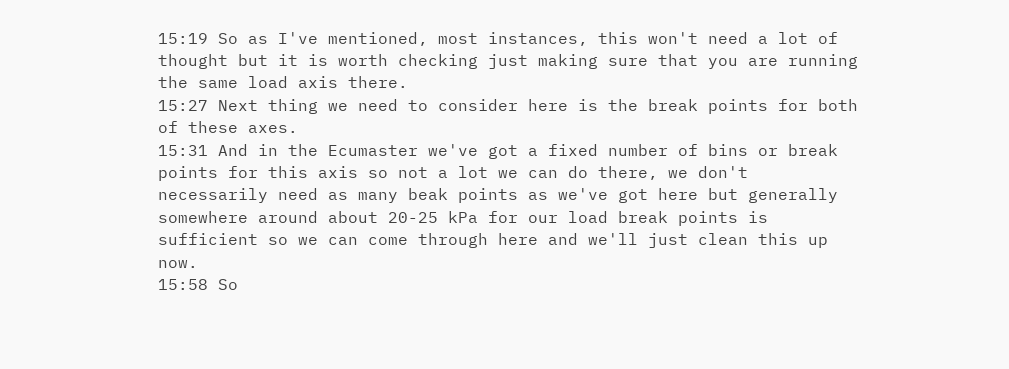15:19 So as I've mentioned, most instances, this won't need a lot of thought but it is worth checking just making sure that you are running the same load axis there.
15:27 Next thing we need to consider here is the break points for both of these axes.
15:31 And in the Ecumaster we've got a fixed number of bins or break points for this axis so not a lot we can do there, we don't necessarily need as many beak points as we've got here but generally somewhere around about 20-25 kPa for our load break points is sufficient so we can come through here and we'll just clean this up now.
15:58 So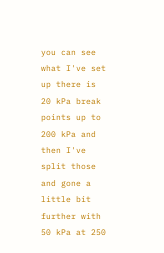you can see what I've set up there is 20 kPa break points up to 200 kPa and then I've split those and gone a little bit further with 50 kPa at 250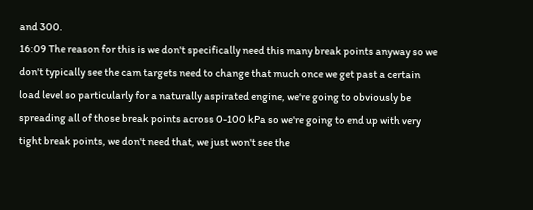and 300.
16:09 The reason for this is we don't specifically need this many break points anyway so we don't typically see the cam targets need to change that much once we get past a certain load level so particularly for a naturally aspirated engine, we're going to obviously be spreading all of those break points across 0-100 kPa so we're going to end up with very tight break points, we don't need that, we just won't see the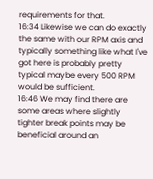requirements for that.
16:34 Likewise we can do exactly the same with our RPM axis and typically something like what I've got here is probably pretty typical maybe every 500 RPM would be sufficient.
16:46 We may find there are some areas where slightly tighter break points may be beneficial around an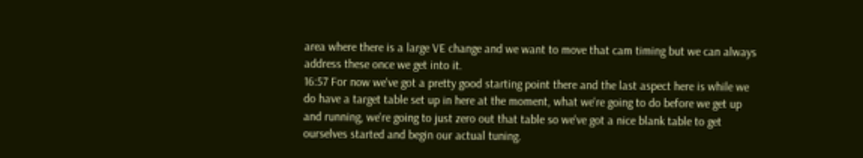area where there is a large VE change and we want to move that cam timing but we can always address these once we get into it.
16:57 For now we've got a pretty good starting point there and the last aspect here is while we do have a target table set up in here at the moment, what we're going to do before we get up and running, we're going to just zero out that table so we've got a nice blank table to get ourselves started and begin our actual tuning.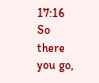17:16 So there you go,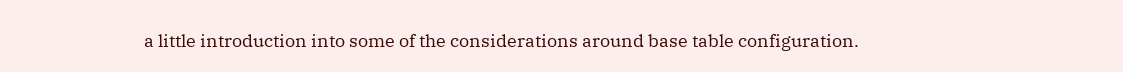a little introduction into some of the considerations around base table configuration.